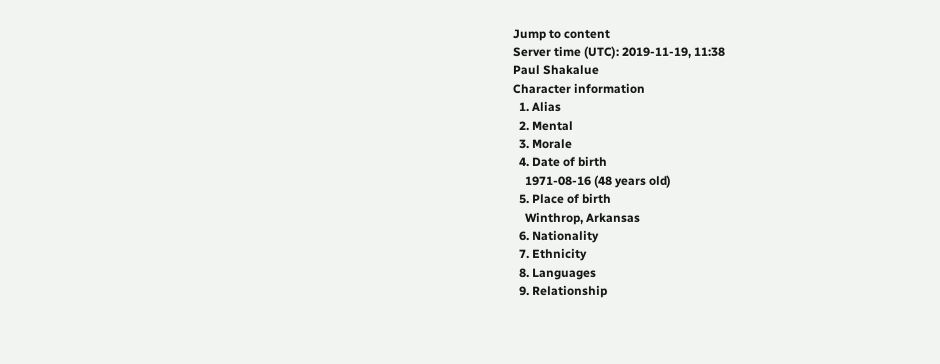Jump to content
Server time (UTC): 2019-11-19, 11:38
Paul Shakalue
Character information
  1. Alias
  2. Mental
  3. Morale
  4. Date of birth
    1971-08-16 (48 years old)
  5. Place of birth
    Winthrop, Arkansas
  6. Nationality
  7. Ethnicity
  8. Languages
  9. Relationship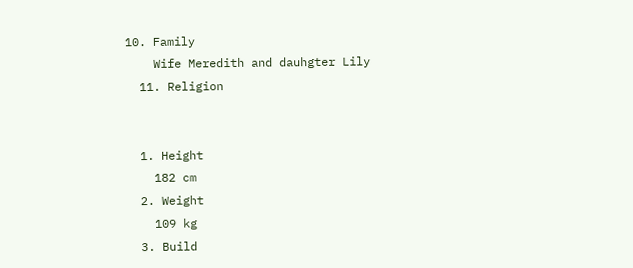10. Family
    Wife Meredith and dauhgter Lily
  11. Religion


  1. Height
    182 cm
  2. Weight
    109 kg
  3. Build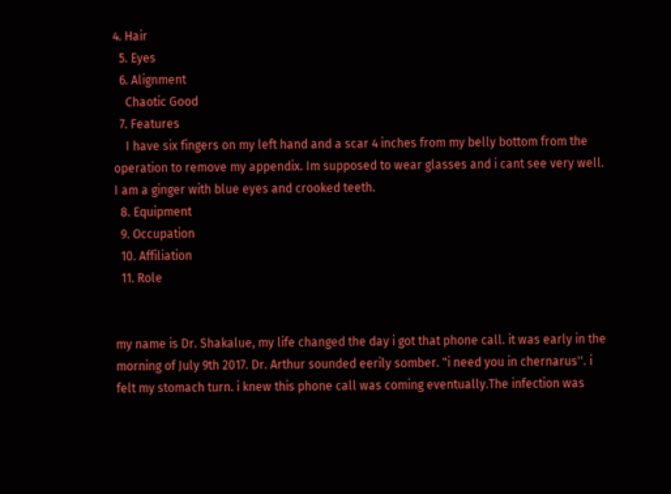4. Hair
  5. Eyes
  6. Alignment
    Chaotic Good
  7. Features
    I have six fingers on my left hand and a scar 4 inches from my belly bottom from the operation to remove my appendix. Im supposed to wear glasses and i cant see very well. I am a ginger with blue eyes and crooked teeth.
  8. Equipment
  9. Occupation
  10. Affiliation
  11. Role


my name is Dr. Shakalue, my life changed the day i got that phone call. it was early in the morning of July 9th 2017. Dr. Arthur sounded eerily somber. "i need you in chernarus''. i felt my stomach turn. i knew this phone call was coming eventually.The infection was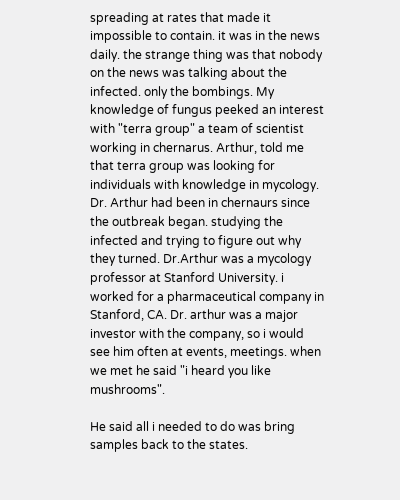spreading at rates that made it impossible to contain. it was in the news daily. the strange thing was that nobody on the news was talking about the infected. only the bombings. My knowledge of fungus peeked an interest with "terra group" a team of scientist working in chernarus. Arthur, told me that terra group was looking for individuals with knowledge in mycology. Dr. Arthur had been in chernaurs since the outbreak began. studying the infected and trying to figure out why they turned. Dr.Arthur was a mycology professor at Stanford University. i worked for a pharmaceutical company in Stanford, CA. Dr. arthur was a major investor with the company, so i would see him often at events, meetings. when we met he said "i heard you like mushrooms".

He said all i needed to do was bring samples back to the states.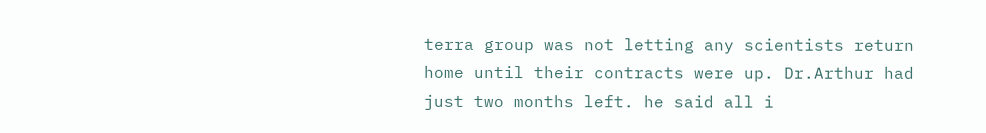terra group was not letting any scientists return home until their contracts were up. Dr.Arthur had just two months left. he said all i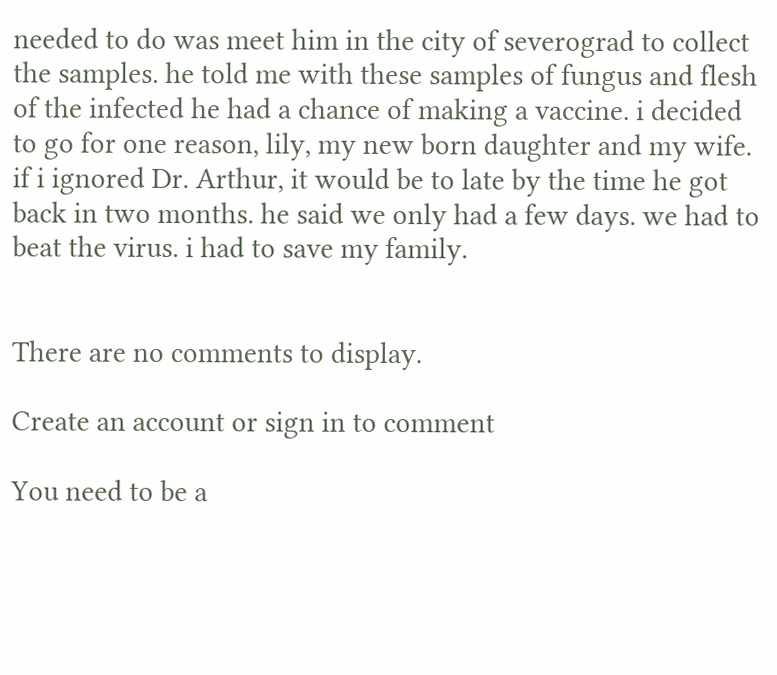needed to do was meet him in the city of severograd to collect the samples. he told me with these samples of fungus and flesh of the infected he had a chance of making a vaccine. i decided to go for one reason, lily, my new born daughter and my wife. if i ignored Dr. Arthur, it would be to late by the time he got back in two months. he said we only had a few days. we had to beat the virus. i had to save my family.


There are no comments to display.

Create an account or sign in to comment

You need to be a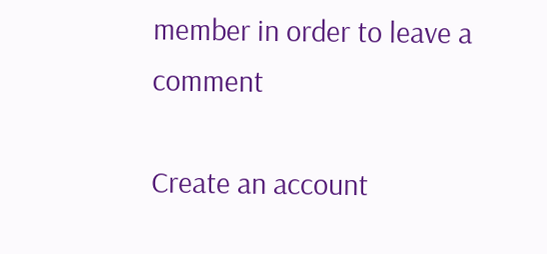member in order to leave a comment

Create an account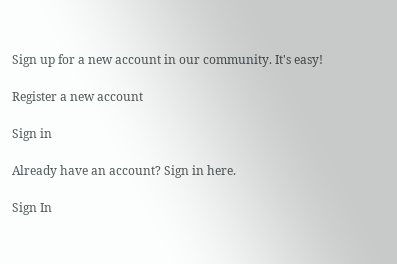Sign up for a new account in our community. It's easy!

Register a new account

Sign in

Already have an account? Sign in here.

Sign In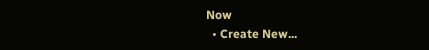Now
  • Create New...